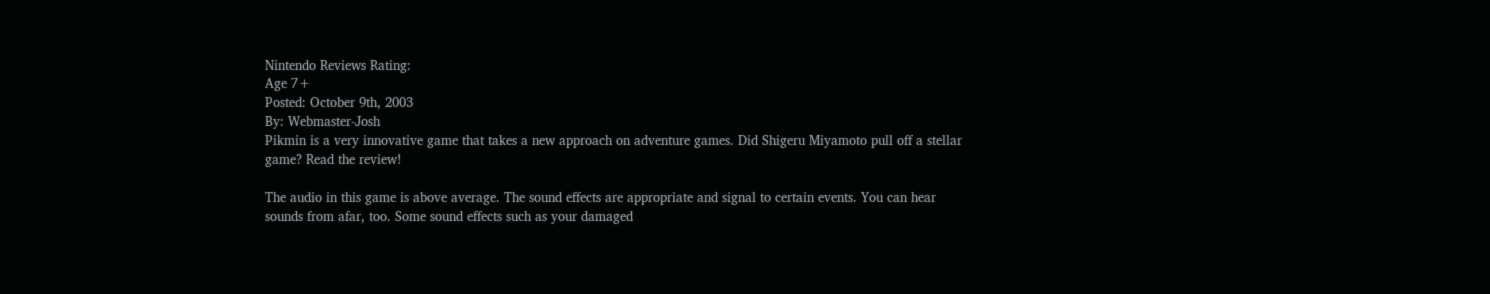Nintendo Reviews Rating:
Age 7+
Posted: October 9th, 2003
By: Webmaster-Josh
Pikmin is a very innovative game that takes a new approach on adventure games. Did Shigeru Miyamoto pull off a stellar
game? Read the review!

The audio in this game is above average. The sound effects are appropriate and signal to certain events. You can hear
sounds from afar, too. Some sound effects such as your damaged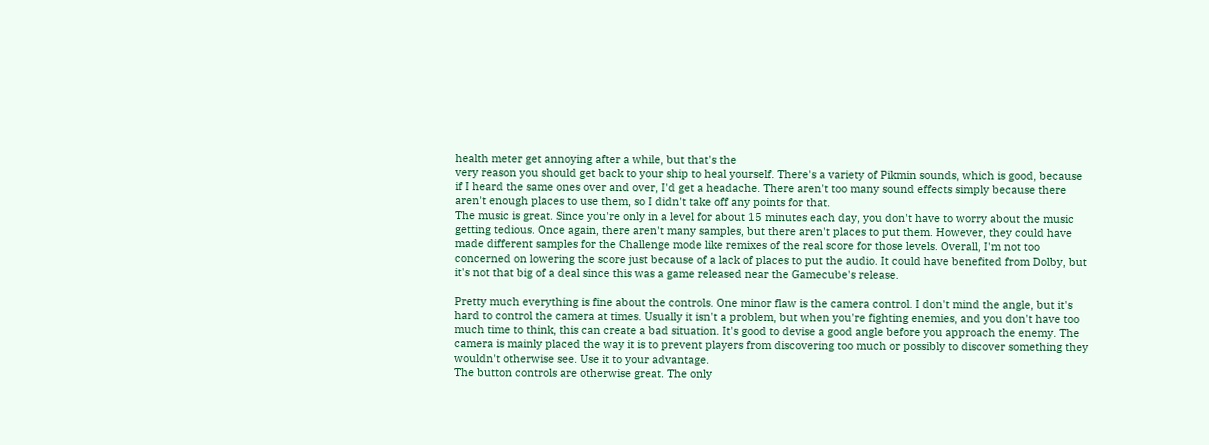health meter get annoying after a while, but that's the
very reason you should get back to your ship to heal yourself. There's a variety of Pikmin sounds, which is good, because
if I heard the same ones over and over, I'd get a headache. There aren't too many sound effects simply because there
aren't enough places to use them, so I didn't take off any points for that.
The music is great. Since you're only in a level for about 15 minutes each day, you don't have to worry about the music
getting tedious. Once again, there aren't many samples, but there aren't places to put them. However, they could have
made different samples for the Challenge mode like remixes of the real score for those levels. Overall, I'm not too
concerned on lowering the score just because of a lack of places to put the audio. It could have benefited from Dolby, but
it's not that big of a deal since this was a game released near the Gamecube's release.

Pretty much everything is fine about the controls. One minor flaw is the camera control. I don't mind the angle, but it's
hard to control the camera at times. Usually it isn't a problem, but when you're fighting enemies, and you don't have too
much time to think, this can create a bad situation. It's good to devise a good angle before you approach the enemy. The
camera is mainly placed the way it is to prevent players from discovering too much or possibly to discover something they
wouldn't otherwise see. Use it to your advantage.
The button controls are otherwise great. The only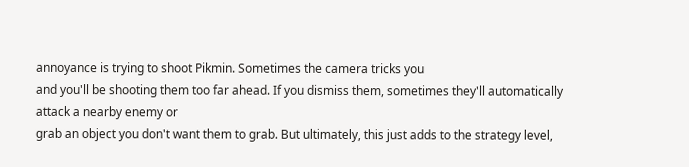annoyance is trying to shoot Pikmin. Sometimes the camera tricks you
and you'll be shooting them too far ahead. If you dismiss them, sometimes they'll automatically attack a nearby enemy or
grab an object you don't want them to grab. But ultimately, this just adds to the strategy level,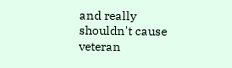and really shouldn't cause
veteran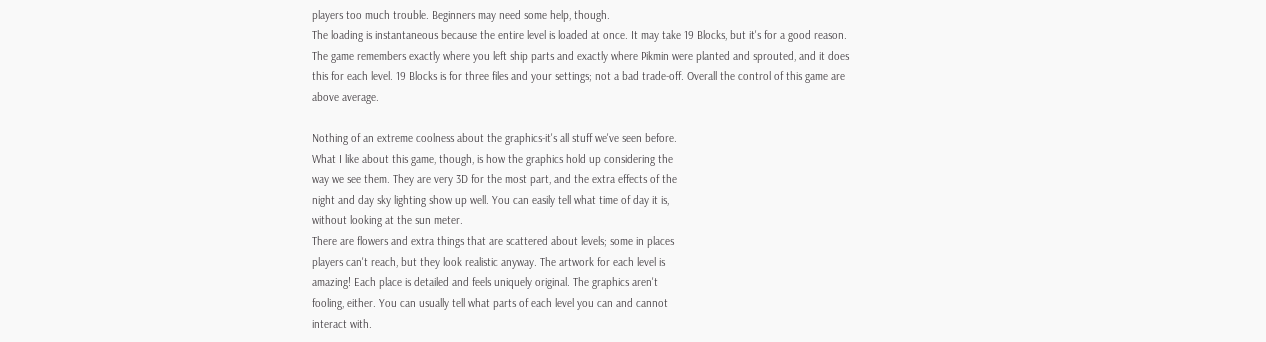players too much trouble. Beginners may need some help, though.
The loading is instantaneous because the entire level is loaded at once. It may take 19 Blocks, but it's for a good reason.
The game remembers exactly where you left ship parts and exactly where Pikmin were planted and sprouted, and it does
this for each level. 19 Blocks is for three files and your settings; not a bad trade-off. Overall the control of this game are
above average.

Nothing of an extreme coolness about the graphics-it's all stuff we've seen before.
What I like about this game, though, is how the graphics hold up considering the
way we see them. They are very 3D for the most part, and the extra effects of the
night and day sky lighting show up well. You can easily tell what time of day it is,
without looking at the sun meter.
There are flowers and extra things that are scattered about levels; some in places
players can't reach, but they look realistic anyway. The artwork for each level is
amazing! Each place is detailed and feels uniquely original. The graphics aren't
fooling, either. You can usually tell what parts of each level you can and cannot
interact with.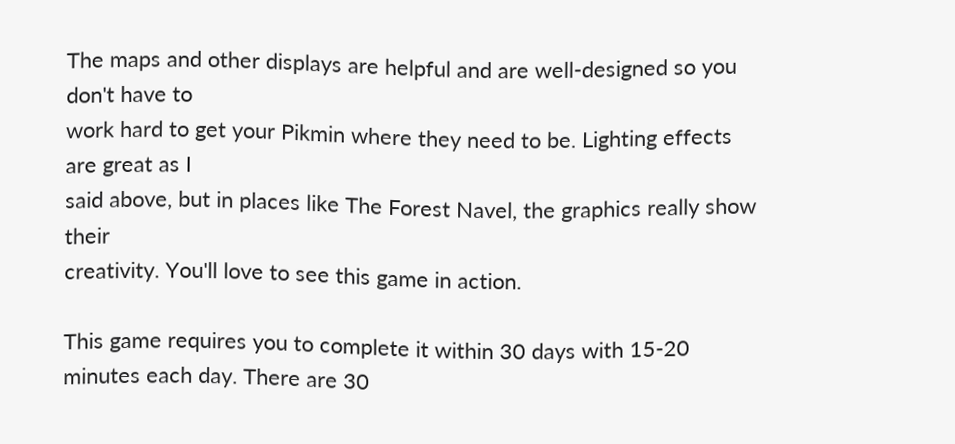The maps and other displays are helpful and are well-designed so you don't have to
work hard to get your Pikmin where they need to be. Lighting effects are great as I
said above, but in places like The Forest Navel, the graphics really show their
creativity. You'll love to see this game in action.

This game requires you to complete it within 30 days with 15-20 minutes each day. There are 30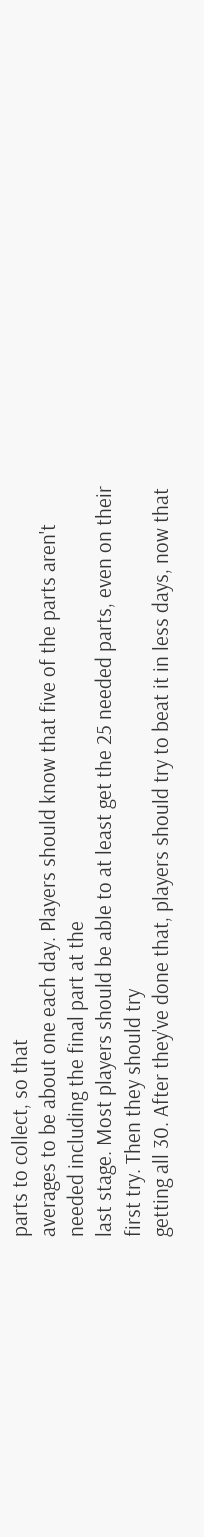parts to collect, so that
averages to be about one each day. Players should know that five of the parts aren't needed including the final part at the
last stage. Most players should be able to at least get the 25 needed parts, even on their first try. Then they should try
getting all 30. After they've done that, players should try to beat it in less days, now that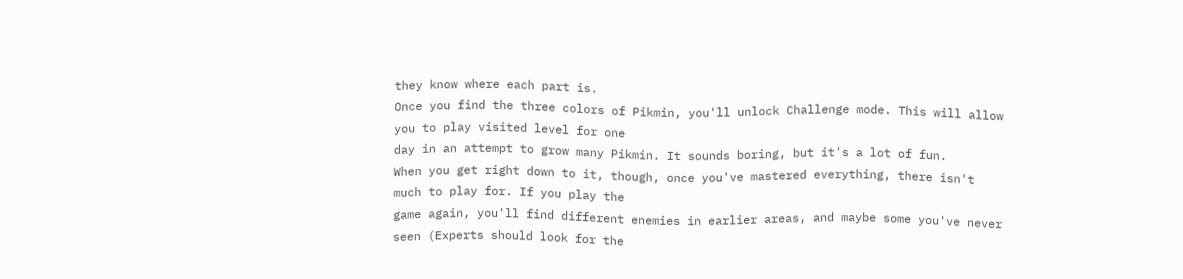they know where each part is.
Once you find the three colors of Pikmin, you'll unlock Challenge mode. This will allow you to play visited level for one
day in an attempt to grow many Pikmin. It sounds boring, but it's a lot of fun.
When you get right down to it, though, once you've mastered everything, there isn't much to play for. If you play the
game again, you'll find different enemies in earlier areas, and maybe some you've never seen (Experts should look for the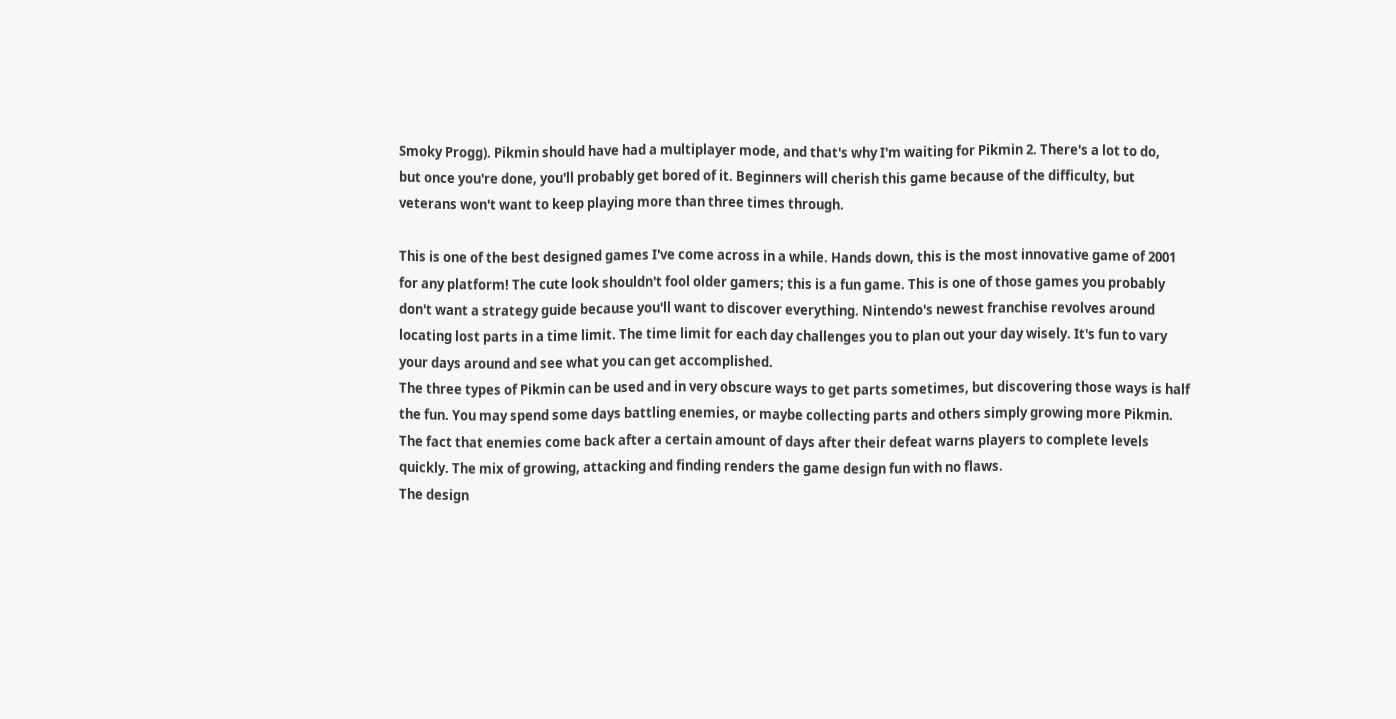Smoky Progg). Pikmin should have had a multiplayer mode, and that's why I'm waiting for Pikmin 2. There's a lot to do,
but once you're done, you'll probably get bored of it. Beginners will cherish this game because of the difficulty, but
veterans won't want to keep playing more than three times through.

This is one of the best designed games I've come across in a while. Hands down, this is the most innovative game of 2001
for any platform! The cute look shouldn't fool older gamers; this is a fun game. This is one of those games you probably
don't want a strategy guide because you'll want to discover everything. Nintendo's newest franchise revolves around
locating lost parts in a time limit. The time limit for each day challenges you to plan out your day wisely. It's fun to vary
your days around and see what you can get accomplished.
The three types of Pikmin can be used and in very obscure ways to get parts sometimes, but discovering those ways is half
the fun. You may spend some days battling enemies, or maybe collecting parts and others simply growing more Pikmin.
The fact that enemies come back after a certain amount of days after their defeat warns players to complete levels
quickly. The mix of growing, attacking and finding renders the game design fun with no flaws.
The design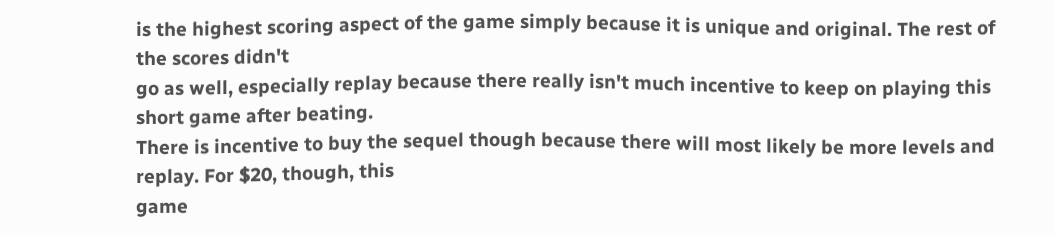is the highest scoring aspect of the game simply because it is unique and original. The rest of the scores didn't
go as well, especially replay because there really isn't much incentive to keep on playing this short game after beating.
There is incentive to buy the sequel though because there will most likely be more levels and replay. For $20, though, this
game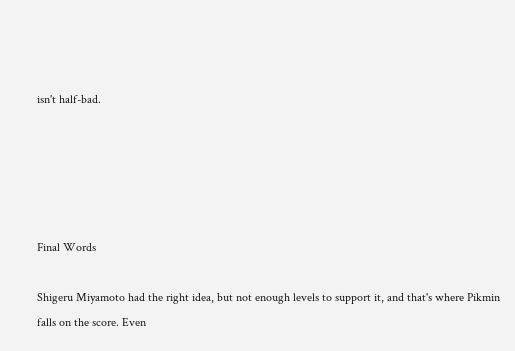isn't half-bad.





Final Words

Shigeru Miyamoto had the right idea, but not enough levels to support it, and that's where Pikmin falls on the score. Even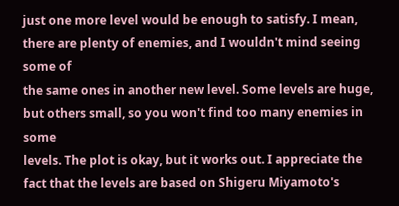just one more level would be enough to satisfy. I mean, there are plenty of enemies, and I wouldn't mind seeing some of
the same ones in another new level. Some levels are huge, but others small, so you won't find too many enemies in some
levels. The plot is okay, but it works out. I appreciate the fact that the levels are based on Shigeru Miyamoto's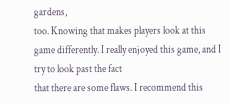gardens,
too. Knowing that makes players look at this game differently. I really enjoyed this game, and I try to look past the fact
that there are some flaws. I recommend this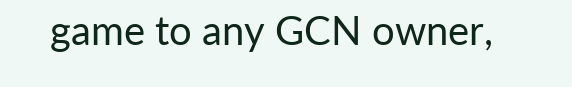game to any GCN owner,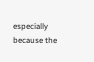especially because the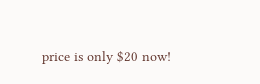price is only $20 now!